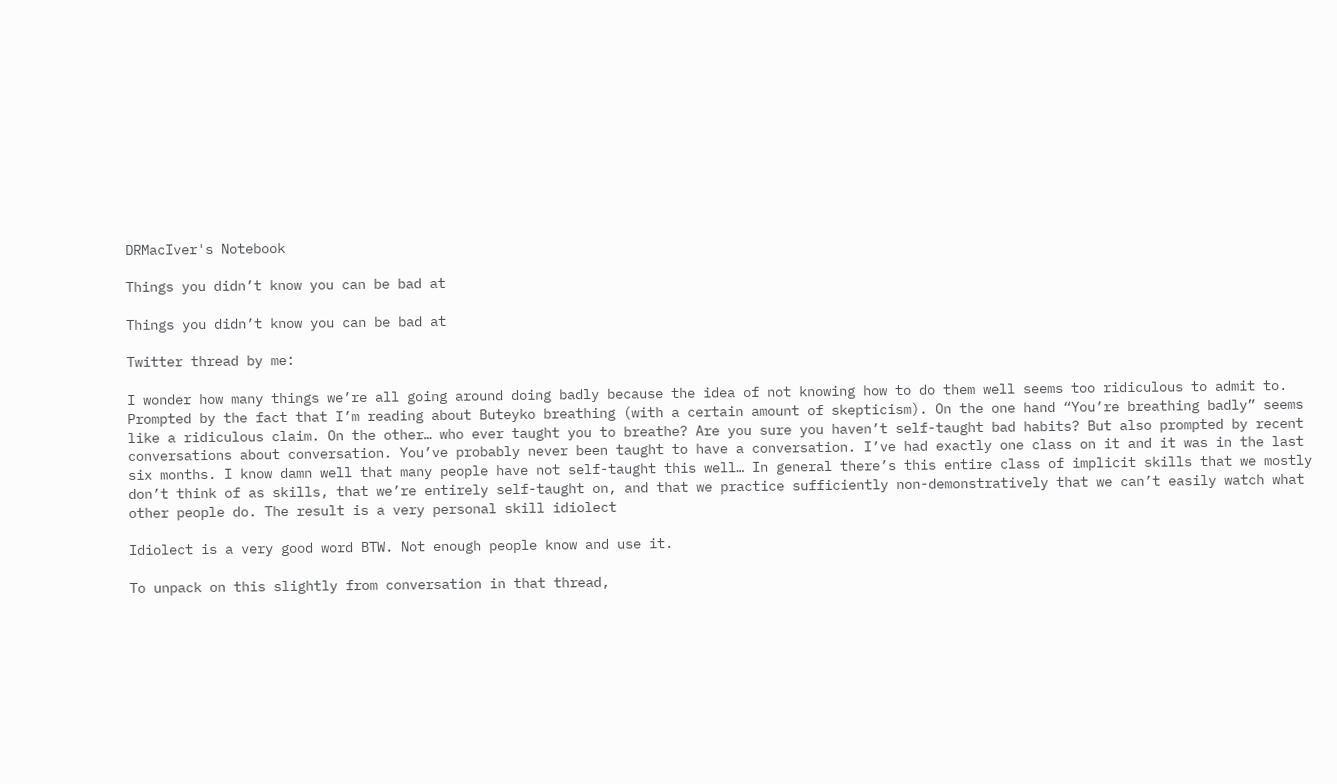DRMacIver's Notebook

Things you didn’t know you can be bad at

Things you didn’t know you can be bad at

Twitter thread by me:

I wonder how many things we’re all going around doing badly because the idea of not knowing how to do them well seems too ridiculous to admit to. Prompted by the fact that I’m reading about Buteyko breathing (with a certain amount of skepticism). On the one hand “You’re breathing badly” seems like a ridiculous claim. On the other… who ever taught you to breathe? Are you sure you haven’t self-taught bad habits? But also prompted by recent conversations about conversation. You’ve probably never been taught to have a conversation. I’ve had exactly one class on it and it was in the last six months. I know damn well that many people have not self-taught this well… In general there’s this entire class of implicit skills that we mostly don’t think of as skills, that we’re entirely self-taught on, and that we practice sufficiently non-demonstratively that we can’t easily watch what other people do. The result is a very personal skill idiolect

Idiolect is a very good word BTW. Not enough people know and use it.

To unpack on this slightly from conversation in that thread,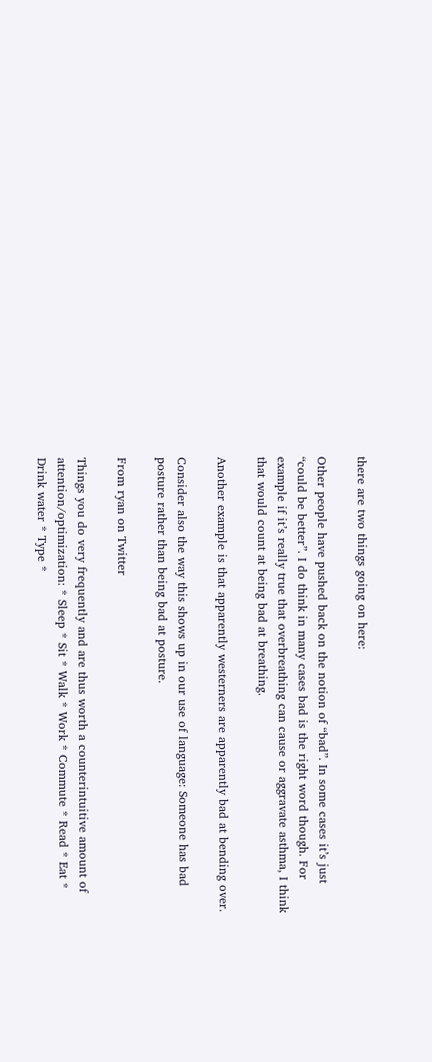there are two things going on here:

Other people have pushed back on the notion of “bad”. In some cases it’s just “could be better”. I do think in many cases bad is the right word though. For example if it’s really true that overbreathing can cause or aggravate asthma, I think that would count at being bad at breathing.

Another example is that apparently westerners are apparently bad at bending over.

Consider also the way this shows up in our use of language: Someone has bad posture rather than being bad at posture.

From ryan on Twitter

Things you do very frequently and are thus worth a counterintuitive amount of attention/optimization: * Sleep * Sit * Walk * Work * Commute * Read * Eat * Drink water * Type *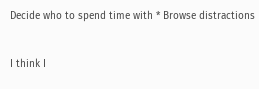Decide who to spend time with * Browse distractions


I think I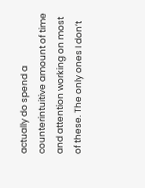actually do spend a counterintuitive amount of time and attention working on most of these. The only ones I don’t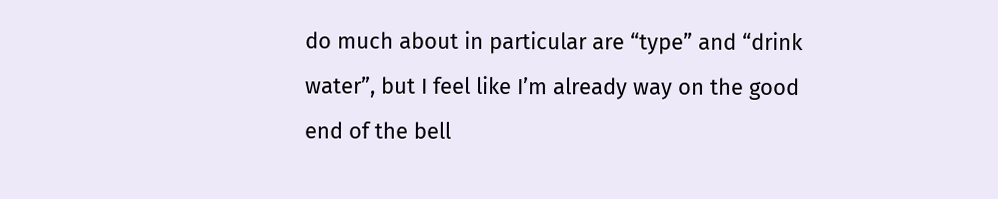do much about in particular are “type” and “drink water”, but I feel like I’m already way on the good end of the bell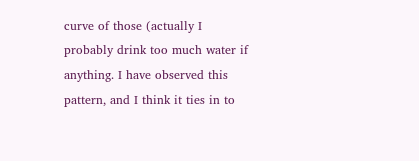curve of those (actually I probably drink too much water if anything. I have observed this pattern, and I think it ties in to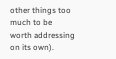other things too much to be worth addressing on its own).